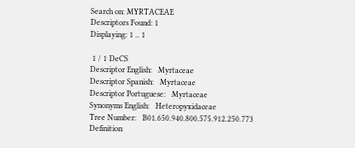Search on: MYRTACEAE
Descriptors Found: 1
Displaying: 1 .. 1

 1 / 1 DeCS
Descriptor English:   Myrtaceae
Descriptor Spanish:   Myrtaceae
Descriptor Portuguese:   Myrtaceae
Synonyms English:   Heteropyxidaceae
Tree Number:   B01.650.940.800.575.912.250.773
Definition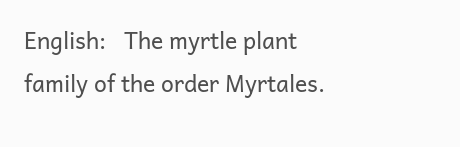English:   The myrtle plant family of the order Myrtales.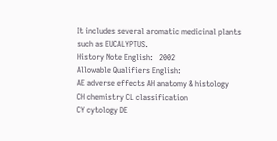It includes several aromatic medicinal plants such as EUCALYPTUS.
History Note English:   2002
Allowable Qualifiers English:
AE adverse effects AH anatomy & histology
CH chemistry CL classification
CY cytology DE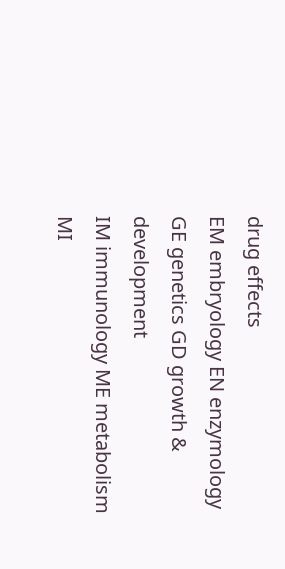drug effects
EM embryology EN enzymology
GE genetics GD growth & development
IM immunology ME metabolism
MI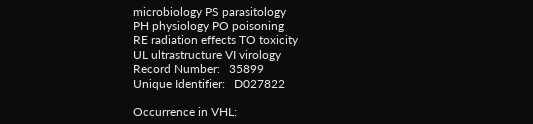microbiology PS parasitology
PH physiology PO poisoning
RE radiation effects TO toxicity
UL ultrastructure VI virology
Record Number:   35899
Unique Identifier:   D027822

Occurrence in VHL: